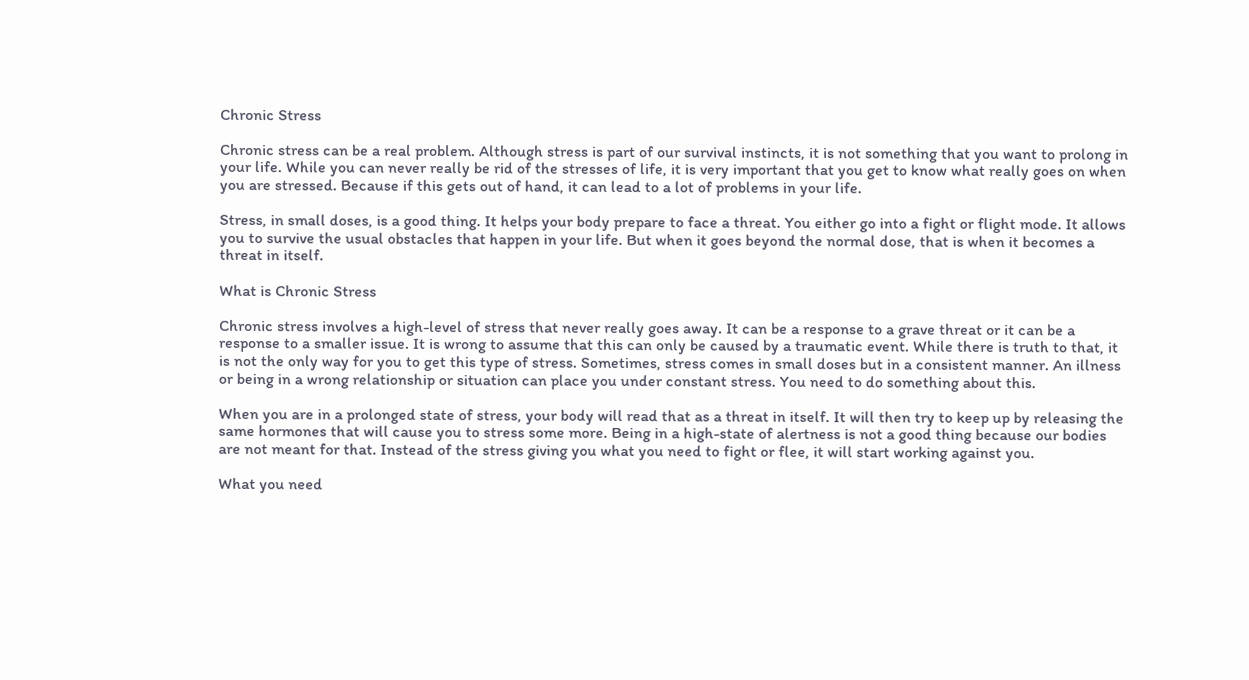Chronic Stress

Chronic stress can be a real problem. Although stress is part of our survival instincts, it is not something that you want to prolong in your life. While you can never really be rid of the stresses of life, it is very important that you get to know what really goes on when you are stressed. Because if this gets out of hand, it can lead to a lot of problems in your life.

Stress, in small doses, is a good thing. It helps your body prepare to face a threat. You either go into a fight or flight mode. It allows you to survive the usual obstacles that happen in your life. But when it goes beyond the normal dose, that is when it becomes a threat in itself.

What is Chronic Stress

Chronic stress involves a high-level of stress that never really goes away. It can be a response to a grave threat or it can be a response to a smaller issue. It is wrong to assume that this can only be caused by a traumatic event. While there is truth to that, it is not the only way for you to get this type of stress. Sometimes, stress comes in small doses but in a consistent manner. An illness or being in a wrong relationship or situation can place you under constant stress. You need to do something about this.

When you are in a prolonged state of stress, your body will read that as a threat in itself. It will then try to keep up by releasing the same hormones that will cause you to stress some more. Being in a high-state of alertness is not a good thing because our bodies are not meant for that. Instead of the stress giving you what you need to fight or flee, it will start working against you.

What you need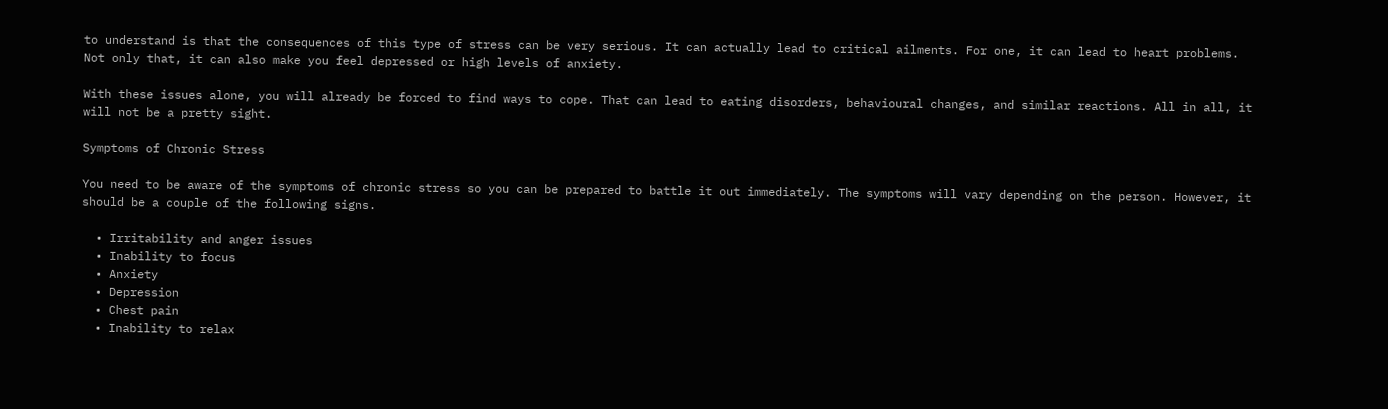to understand is that the consequences of this type of stress can be very serious. It can actually lead to critical ailments. For one, it can lead to heart problems. Not only that, it can also make you feel depressed or high levels of anxiety.

With these issues alone, you will already be forced to find ways to cope. That can lead to eating disorders, behavioural changes, and similar reactions. All in all, it will not be a pretty sight.

Symptoms of Chronic Stress

You need to be aware of the symptoms of chronic stress so you can be prepared to battle it out immediately. The symptoms will vary depending on the person. However, it should be a couple of the following signs.

  • Irritability and anger issues
  • Inability to focus
  • Anxiety
  • Depression
  • Chest pain
  • Inability to relax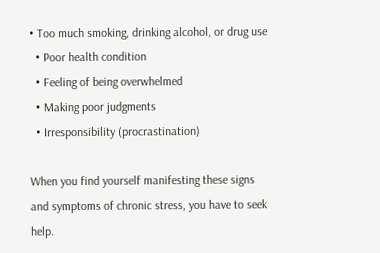• Too much smoking, drinking alcohol, or drug use
  • Poor health condition
  • Feeling of being overwhelmed
  • Making poor judgments
  • Irresponsibility (procrastination)

When you find yourself manifesting these signs and symptoms of chronic stress, you have to seek help.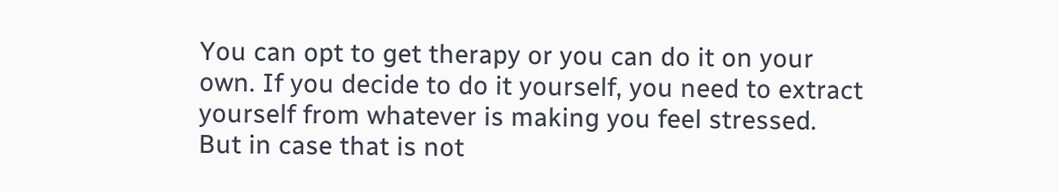You can opt to get therapy or you can do it on your own. If you decide to do it yourself, you need to extract yourself from whatever is making you feel stressed. But in case that is not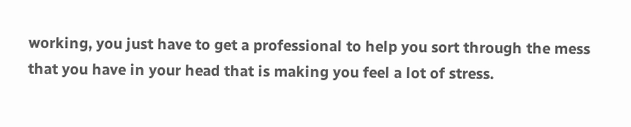working, you just have to get a professional to help you sort through the mess that you have in your head that is making you feel a lot of stress.